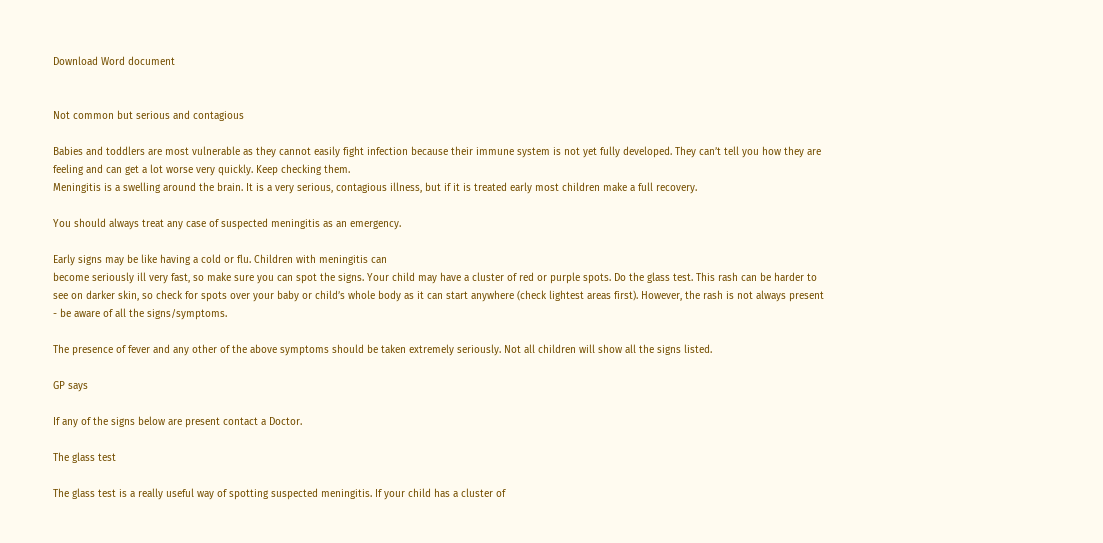Download Word document


Not common but serious and contagious

Babies and toddlers are most vulnerable as they cannot easily fight infection because their immune system is not yet fully developed. They can’t tell you how they are feeling and can get a lot worse very quickly. Keep checking them.
Meningitis is a swelling around the brain. It is a very serious, contagious illness, but if it is treated early most children make a full recovery.

You should always treat any case of suspected meningitis as an emergency.

Early signs may be like having a cold or flu. Children with meningitis can
become seriously ill very fast, so make sure you can spot the signs. Your child may have a cluster of red or purple spots. Do the glass test. This rash can be harder to see on darker skin, so check for spots over your baby or child’s whole body as it can start anywhere (check lightest areas first). However, the rash is not always present - be aware of all the signs/symptoms.

The presence of fever and any other of the above symptoms should be taken extremely seriously. Not all children will show all the signs listed.

GP says

If any of the signs below are present contact a Doctor.

The glass test

The glass test is a really useful way of spotting suspected meningitis. If your child has a cluster of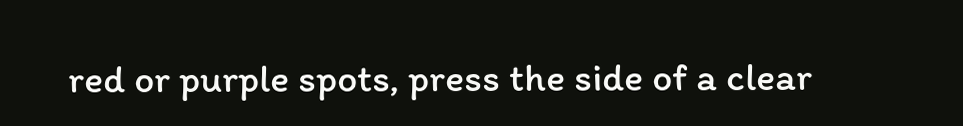red or purple spots, press the side of a clear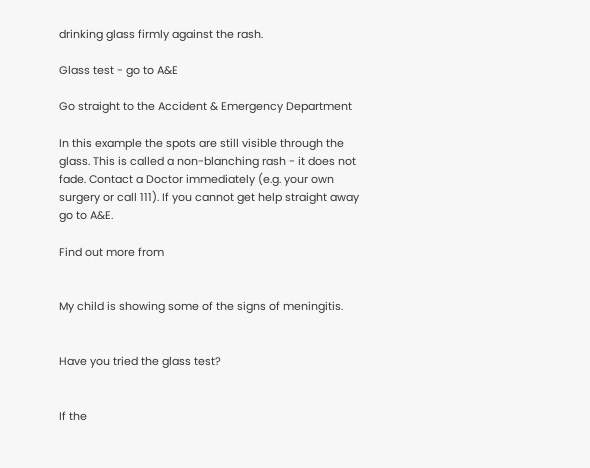drinking glass firmly against the rash.

Glass test - go to A&E

Go straight to the Accident & Emergency Department

In this example the spots are still visible through the glass. This is called a non-blanching rash - it does not fade. Contact a Doctor immediately (e.g. your own surgery or call 111). If you cannot get help straight away go to A&E.

Find out more from


My child is showing some of the signs of meningitis.


Have you tried the glass test?


If the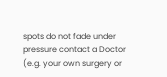spots do not fade under pressure contact a Doctor (e.g. your own surgery or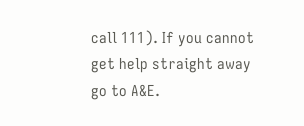call 111). If you cannot get help straight away go to A&E.